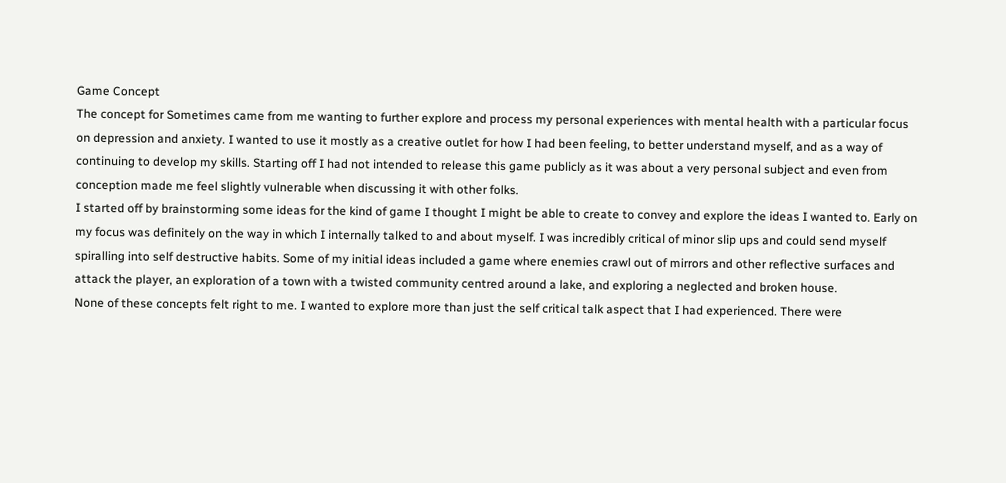Game Concept
The concept for Sometimes came from me wanting to further explore and process my personal experiences with mental health with a particular focus on depression and anxiety. I wanted to use it mostly as a creative outlet for how I had been feeling, to better understand myself, and as a way of continuing to develop my skills. Starting off I had not intended to release this game publicly as it was about a very personal subject and even from conception made me feel slightly vulnerable when discussing it with other folks.
I started off by brainstorming some ideas for the kind of game I thought I might be able to create to convey and explore the ideas I wanted to. Early on my focus was definitely on the way in which I internally talked to and about myself. I was incredibly critical of minor slip ups and could send myself spiralling into self destructive habits. Some of my initial ideas included a game where enemies crawl out of mirrors and other reflective surfaces and attack the player, an exploration of a town with a twisted community centred around a lake, and exploring a neglected and broken house.
None of these concepts felt right to me. I wanted to explore more than just the self critical talk aspect that I had experienced. There were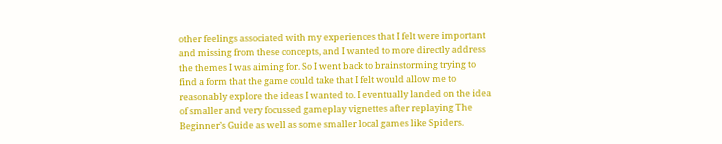other feelings associated with my experiences that I felt were important and missing from these concepts, and I wanted to more directly address the themes I was aiming for. So I went back to brainstorming trying to find a form that the game could take that I felt would allow me to reasonably explore the ideas I wanted to. I eventually landed on the idea of smaller and very focussed gameplay vignettes after replaying The Beginner’s Guide as well as some smaller local games like Spiders.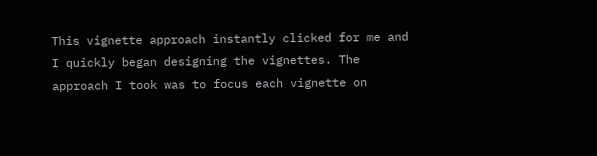This vignette approach instantly clicked for me and I quickly began designing the vignettes. The approach I took was to focus each vignette on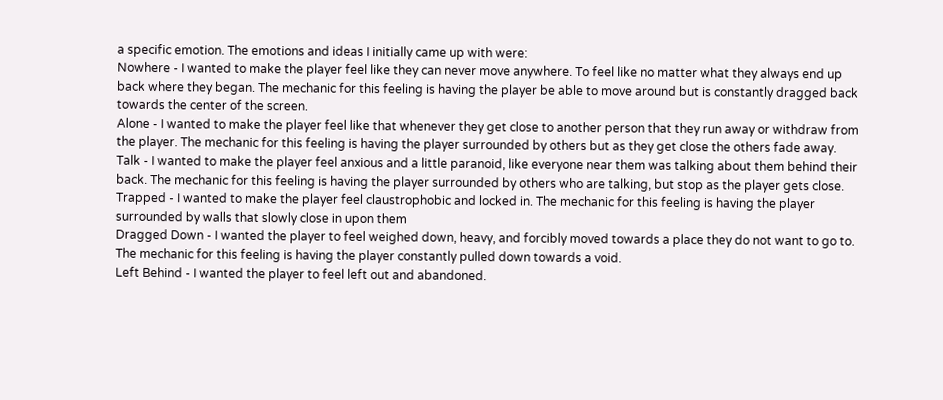a specific emotion. The emotions and ideas I initially came up with were:
Nowhere - I wanted to make the player feel like they can never move anywhere. To feel like no matter what they always end up back where they began. The mechanic for this feeling is having the player be able to move around but is constantly dragged back towards the center of the screen.
Alone - I wanted to make the player feel like that whenever they get close to another person that they run away or withdraw from the player. The mechanic for this feeling is having the player surrounded by others but as they get close the others fade away.
Talk - I wanted to make the player feel anxious and a little paranoid, like everyone near them was talking about them behind their back. The mechanic for this feeling is having the player surrounded by others who are talking, but stop as the player gets close.
Trapped - I wanted to make the player feel claustrophobic and locked in. The mechanic for this feeling is having the player surrounded by walls that slowly close in upon them
Dragged Down - I wanted the player to feel weighed down, heavy, and forcibly moved towards a place they do not want to go to. The mechanic for this feeling is having the player constantly pulled down towards a void.
Left Behind - I wanted the player to feel left out and abandoned.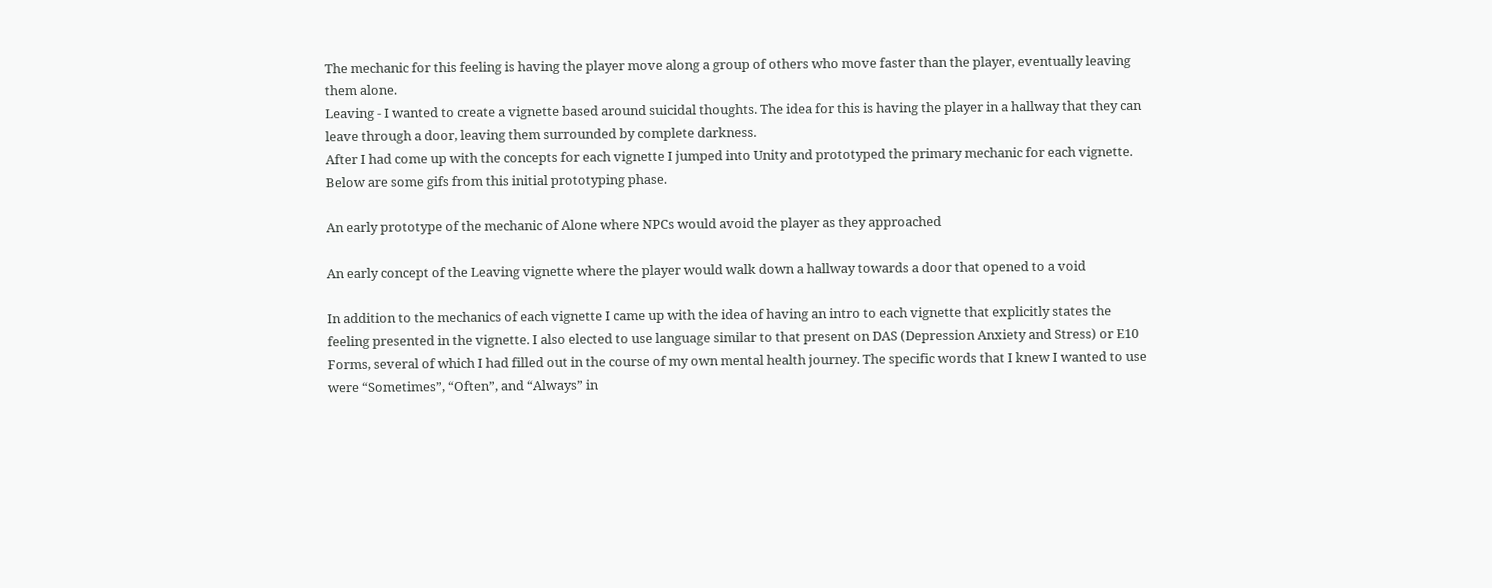The mechanic for this feeling is having the player move along a group of others who move faster than the player, eventually leaving them alone.
Leaving - I wanted to create a vignette based around suicidal thoughts. The idea for this is having the player in a hallway that they can leave through a door, leaving them surrounded by complete darkness.
After I had come up with the concepts for each vignette I jumped into Unity and prototyped the primary mechanic for each vignette. Below are some gifs from this initial prototyping phase.

An early prototype of the mechanic of Alone where NPCs would avoid the player as they approached

An early concept of the Leaving vignette where the player would walk down a hallway towards a door that opened to a void

In addition to the mechanics of each vignette I came up with the idea of having an intro to each vignette that explicitly states the feeling presented in the vignette. I also elected to use language similar to that present on DAS (Depression Anxiety and Stress) or E10 Forms, several of which I had filled out in the course of my own mental health journey. The specific words that I knew I wanted to use were “Sometimes”, “Often”, and “Always” in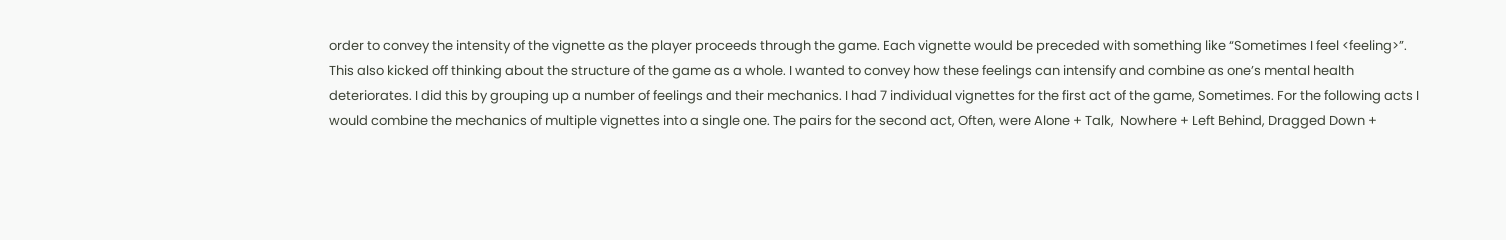order to convey the intensity of the vignette as the player proceeds through the game. Each vignette would be preceded with something like “Sometimes I feel <feeling>”.
This also kicked off thinking about the structure of the game as a whole. I wanted to convey how these feelings can intensify and combine as one’s mental health deteriorates. I did this by grouping up a number of feelings and their mechanics. I had 7 individual vignettes for the first act of the game, Sometimes. For the following acts I would combine the mechanics of multiple vignettes into a single one. The pairs for the second act, Often, were Alone + Talk,  Nowhere + Left Behind, Dragged Down +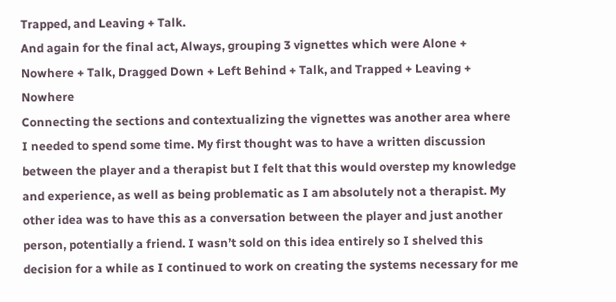Trapped, and Leaving + Talk.
And again for the final act, Always, grouping 3 vignettes which were Alone + Nowhere + Talk, Dragged Down + Left Behind + Talk, and Trapped + Leaving + Nowhere
Connecting the sections and contextualizing the vignettes was another area where I needed to spend some time. My first thought was to have a written discussion between the player and a therapist but I felt that this would overstep my knowledge and experience, as well as being problematic as I am absolutely not a therapist. My other idea was to have this as a conversation between the player and just another person, potentially a friend. I wasn’t sold on this idea entirely so I shelved this decision for a while as I continued to work on creating the systems necessary for me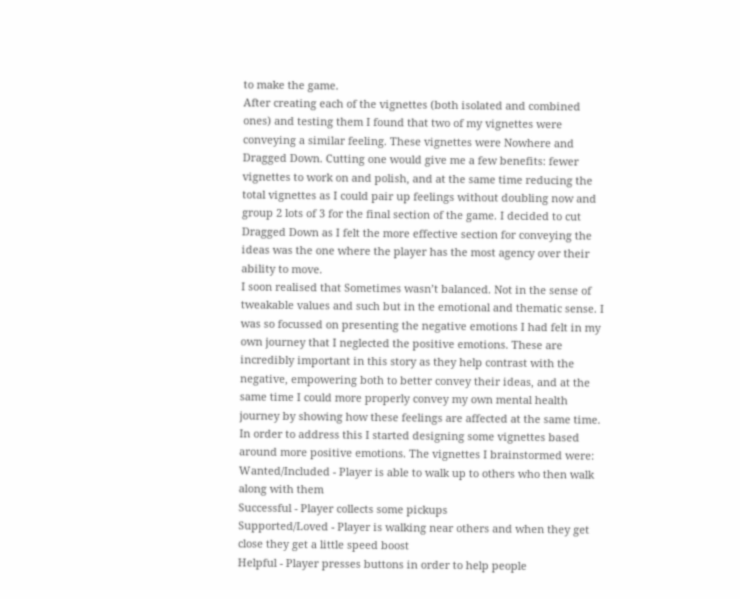to make the game.
After creating each of the vignettes (both isolated and combined ones) and testing them I found that two of my vignettes were conveying a similar feeling. These vignettes were Nowhere and Dragged Down. Cutting one would give me a few benefits: fewer vignettes to work on and polish, and at the same time reducing the total vignettes as I could pair up feelings without doubling now and group 2 lots of 3 for the final section of the game. I decided to cut Dragged Down as I felt the more effective section for conveying the ideas was the one where the player has the most agency over their ability to move.
I soon realised that Sometimes wasn’t balanced. Not in the sense of tweakable values and such but in the emotional and thematic sense. I was so focussed on presenting the negative emotions I had felt in my own journey that I neglected the positive emotions. These are incredibly important in this story as they help contrast with the negative, empowering both to better convey their ideas, and at the same time I could more properly convey my own mental health journey by showing how these feelings are affected at the same time. In order to address this I started designing some vignettes based around more positive emotions. The vignettes I brainstormed were:
Wanted/Included - Player is able to walk up to others who then walk along with them
Successful - Player collects some pickups
Supported/Loved - Player is walking near others and when they get close they get a little speed boost
Helpful - Player presses buttons in order to help people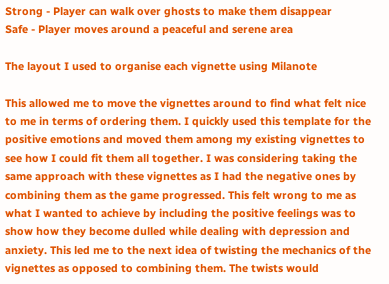Strong - Player can walk over ghosts to make them disappear
Safe - Player moves around a peaceful and serene area

The layout I used to organise each vignette using Milanote

This allowed me to move the vignettes around to find what felt nice to me in terms of ordering them. I quickly used this template for the positive emotions and moved them among my existing vignettes to see how I could fit them all together. I was considering taking the same approach with these vignettes as I had the negative ones by combining them as the game progressed. This felt wrong to me as what I wanted to achieve by including the positive feelings was to show how they become dulled while dealing with depression and anxiety. This led me to the next idea of twisting the mechanics of the vignettes as opposed to combining them. The twists would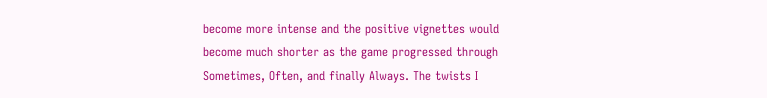become more intense and the positive vignettes would become much shorter as the game progressed through Sometimes, Often, and finally Always. The twists I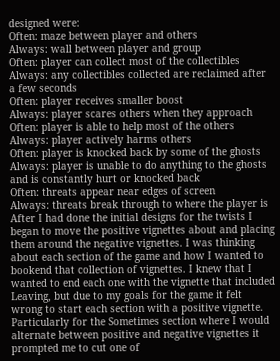designed were:
Often: maze between player and others
Always: wall between player and group
Often: player can collect most of the collectibles
Always: any collectibles collected are reclaimed after a few seconds
Often: player receives smaller boost
Always: player scares others when they approach
Often: player is able to help most of the others
Always: player actively harms others
Often: player is knocked back by some of the ghosts
Always: player is unable to do anything to the ghosts and is constantly hurt or knocked back
Often: threats appear near edges of screen
Always: threats break through to where the player is
After I had done the initial designs for the twists I began to move the positive vignettes about and placing them around the negative vignettes. I was thinking about each section of the game and how I wanted to bookend that collection of vignettes. I knew that I wanted to end each one with the vignette that included Leaving, but due to my goals for the game it felt wrong to start each section with a positive vignette. Particularly for the Sometimes section where I would alternate between positive and negative vignettes it prompted me to cut one of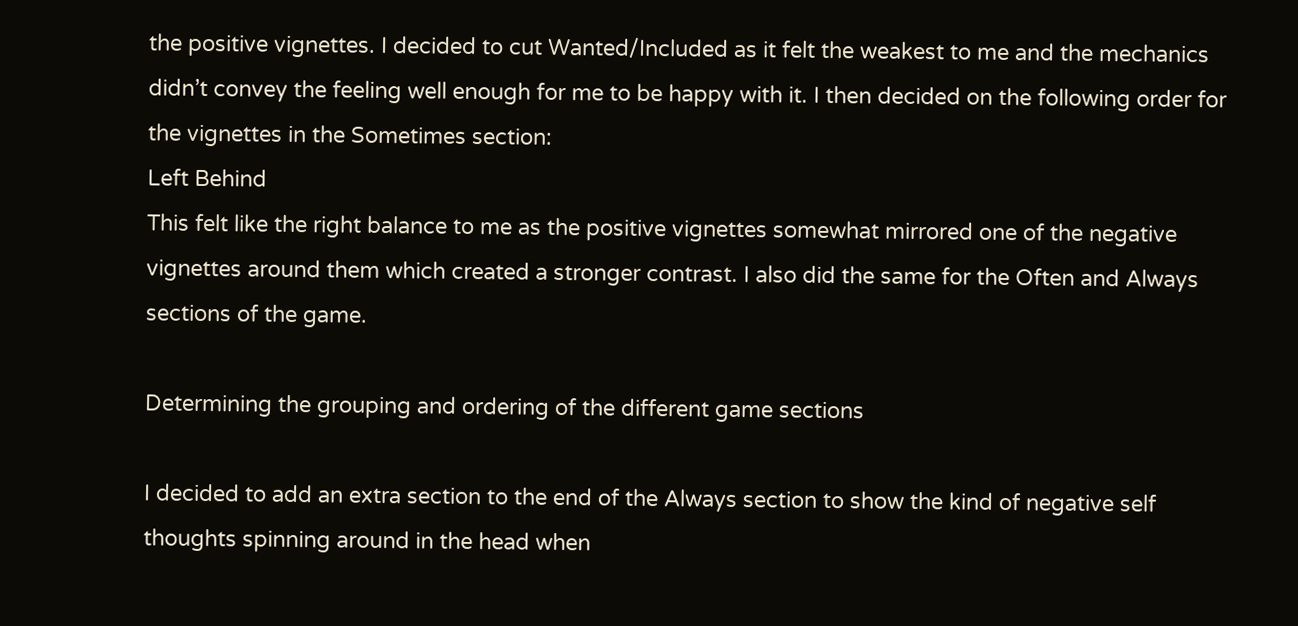the positive vignettes. I decided to cut Wanted/Included as it felt the weakest to me and the mechanics didn’t convey the feeling well enough for me to be happy with it. I then decided on the following order for the vignettes in the Sometimes section:
Left Behind
This felt like the right balance to me as the positive vignettes somewhat mirrored one of the negative vignettes around them which created a stronger contrast. I also did the same for the Often and Always sections of the game.

Determining the grouping and ordering of the different game sections

I decided to add an extra section to the end of the Always section to show the kind of negative self thoughts spinning around in the head when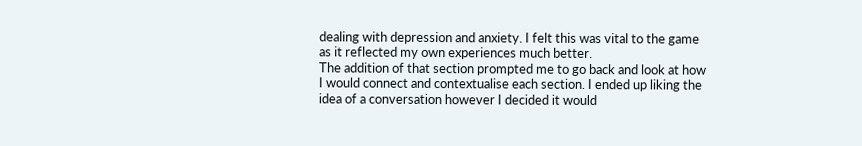dealing with depression and anxiety. I felt this was vital to the game as it reflected my own experiences much better.
The addition of that section prompted me to go back and look at how I would connect and contextualise each section. I ended up liking the idea of a conversation however I decided it would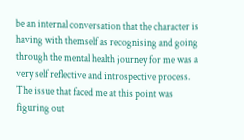be an internal conversation that the character is having with themself as recognising and going through the mental health journey for me was a very self reflective and introspective process. The issue that faced me at this point was figuring out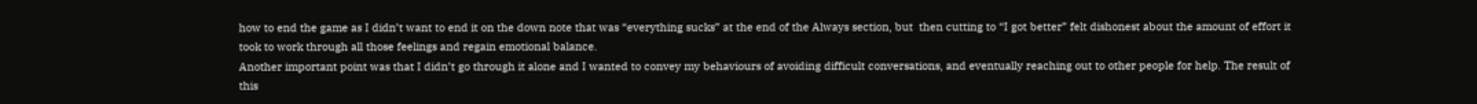how to end the game as I didn’t want to end it on the down note that was “everything sucks” at the end of the Always section, but  then cutting to “I got better” felt dishonest about the amount of effort it took to work through all those feelings and regain emotional balance.
Another important point was that I didn’t go through it alone and I wanted to convey my behaviours of avoiding difficult conversations, and eventually reaching out to other people for help. The result of this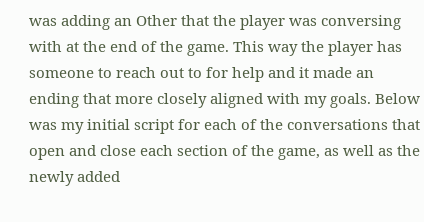was adding an Other that the player was conversing with at the end of the game. This way the player has someone to reach out to for help and it made an ending that more closely aligned with my goals. Below was my initial script for each of the conversations that open and close each section of the game, as well as the newly added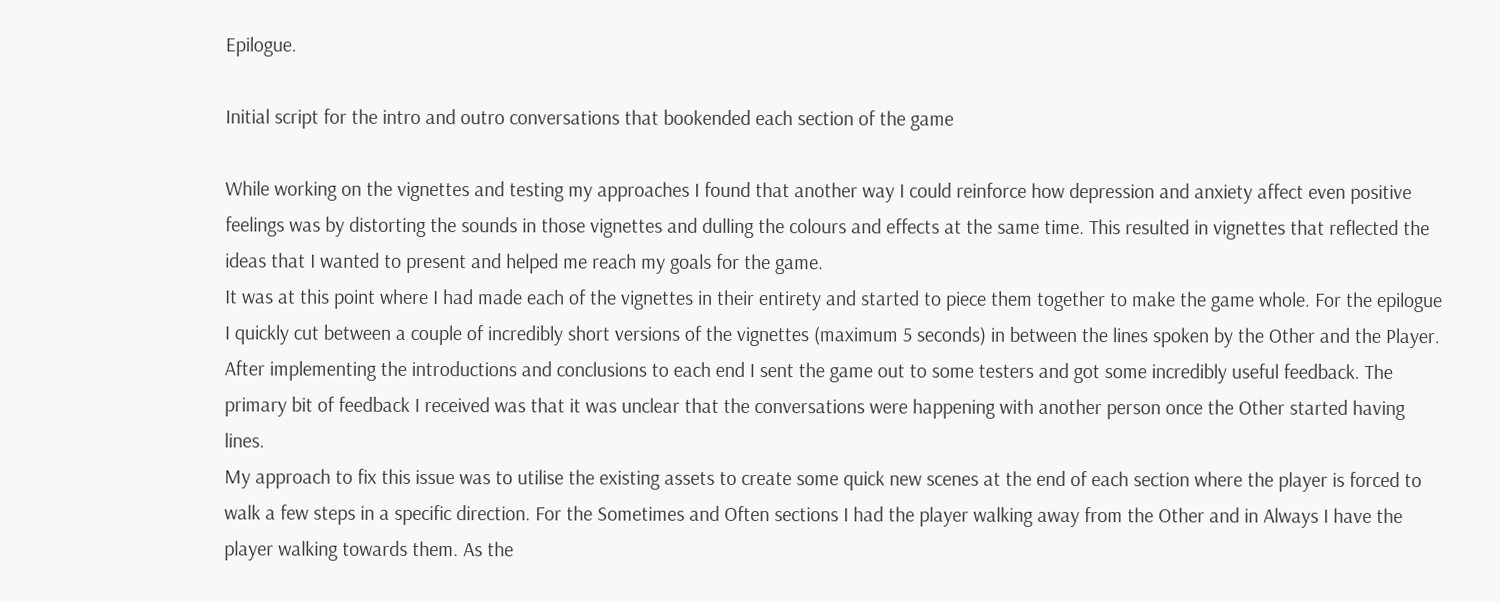Epilogue.

Initial script for the intro and outro conversations that bookended each section of the game

While working on the vignettes and testing my approaches I found that another way I could reinforce how depression and anxiety affect even positive feelings was by distorting the sounds in those vignettes and dulling the colours and effects at the same time. This resulted in vignettes that reflected the ideas that I wanted to present and helped me reach my goals for the game.
It was at this point where I had made each of the vignettes in their entirety and started to piece them together to make the game whole. For the epilogue I quickly cut between a couple of incredibly short versions of the vignettes (maximum 5 seconds) in between the lines spoken by the Other and the Player. After implementing the introductions and conclusions to each end I sent the game out to some testers and got some incredibly useful feedback. The primary bit of feedback I received was that it was unclear that the conversations were happening with another person once the Other started having lines.
My approach to fix this issue was to utilise the existing assets to create some quick new scenes at the end of each section where the player is forced to walk a few steps in a specific direction. For the Sometimes and Often sections I had the player walking away from the Other and in Always I have the player walking towards them. As the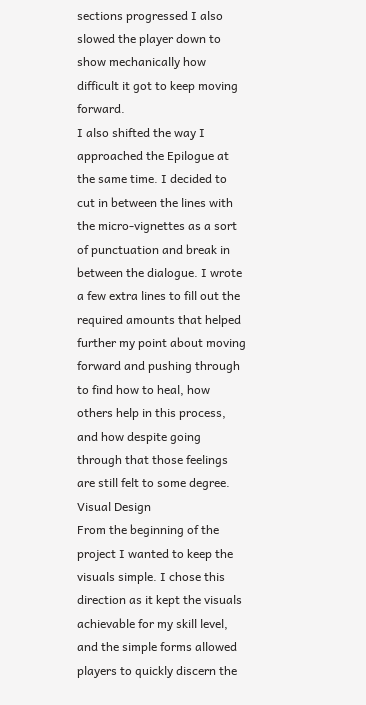sections progressed I also slowed the player down to show mechanically how difficult it got to keep moving forward.
I also shifted the way I approached the Epilogue at the same time. I decided to cut in between the lines with the micro-vignettes as a sort of punctuation and break in between the dialogue. I wrote a few extra lines to fill out the required amounts that helped further my point about moving forward and pushing through to find how to heal, how others help in this process, and how despite going through that those feelings are still felt to some degree.
Visual Design
From the beginning of the project I wanted to keep the visuals simple. I chose this direction as it kept the visuals achievable for my skill level, and the simple forms allowed players to quickly discern the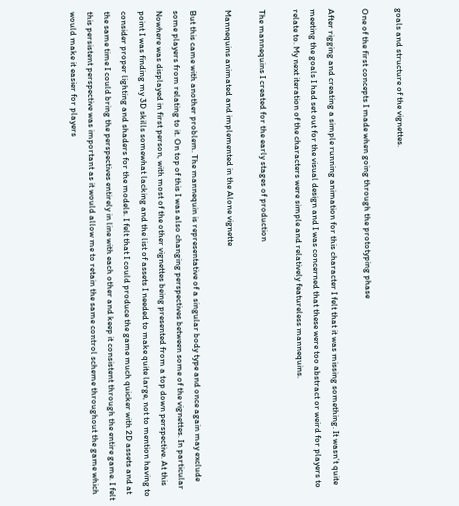goals and structure of the vignettes.

One of the first concepts I made when going through the prototyping phase

After rigging and creating a simple running animation for this character I felt that it was missing something. It wasn’t quite meeting the goals I had set out for the visual design and I was concerned that these were too abstract or weird for players to relate to. My next iteration of the characters were simple and relatively featureless mannequins.

The mannequins I created for the early stages of production

Mannequins animated and implemented in the Alone vignette

But this came with another problem. The mannequin is representative of a singular body type and once again may exclude some players from relating to it. On top of this I was also changing perspectives between some of the vignettes. In particular Nowhere was displayed in first person, with most of the other vignettes being presented from a top down perspective. At this point I was finding my 3D skills somewhat lacking and the list of assets I needed to make quite large, not to mention having to consider proper lighting and shaders for the models. I felt that I could produce the game much quicker with 2D assets and at the same time I could bring the perspectives entirely in line with each other and keep it consistent through the entire game. I felt this persistent perspective was important as it would allow me to retain the same control scheme throughout the game which would make it easier for players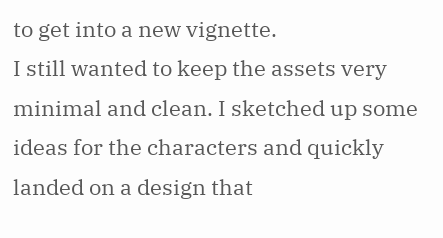to get into a new vignette.
I still wanted to keep the assets very minimal and clean. I sketched up some ideas for the characters and quickly landed on a design that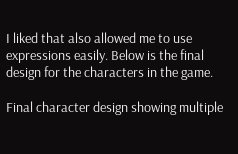I liked that also allowed me to use expressions easily. Below is the final design for the characters in the game.

Final character design showing multiple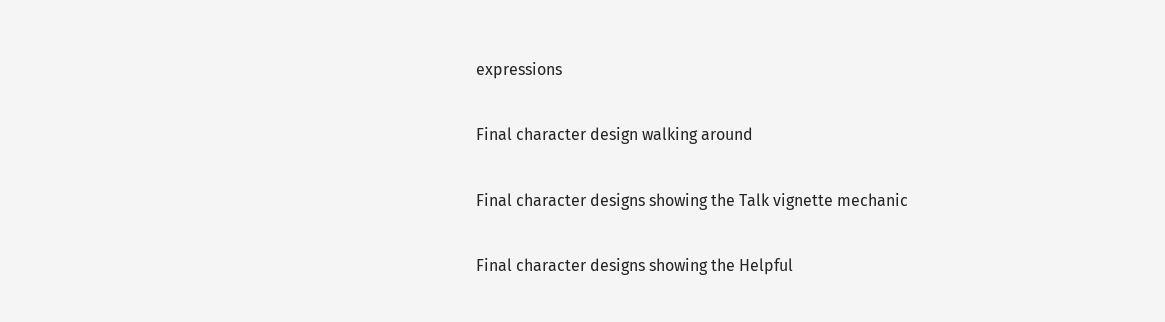expressions

Final character design walking around

Final character designs showing the Talk vignette mechanic

Final character designs showing the Helpful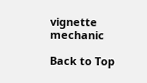vignette mechanic

Back to Top